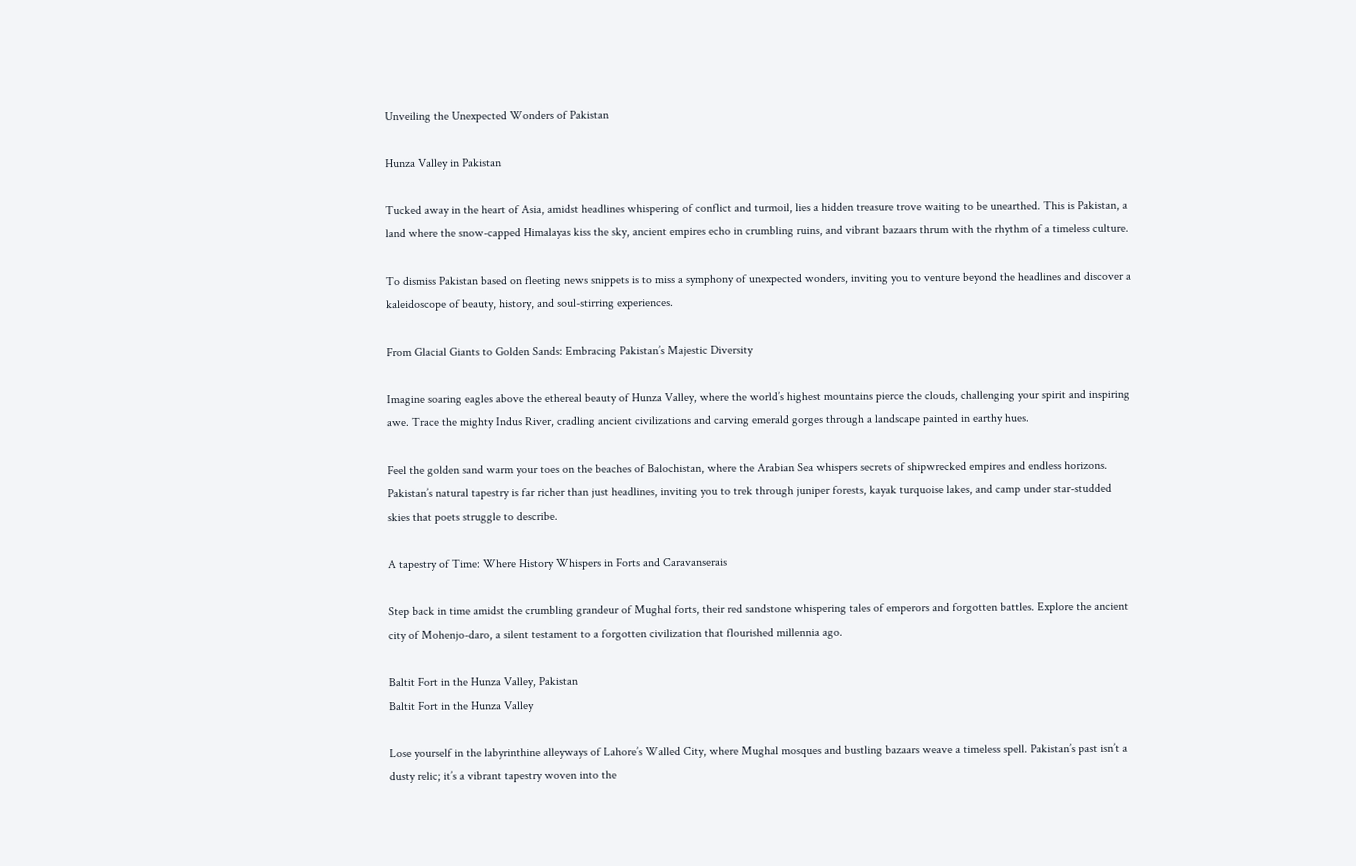Unveiling the Unexpected Wonders of Pakistan

Hunza Valley in Pakistan

Tucked away in the heart of Asia, amidst headlines whispering of conflict and turmoil, lies a hidden treasure trove waiting to be unearthed. This is Pakistan, a land where the snow-capped Himalayas kiss the sky, ancient empires echo in crumbling ruins, and vibrant bazaars thrum with the rhythm of a timeless culture.

To dismiss Pakistan based on fleeting news snippets is to miss a symphony of unexpected wonders, inviting you to venture beyond the headlines and discover a kaleidoscope of beauty, history, and soul-stirring experiences.

From Glacial Giants to Golden Sands: Embracing Pakistan’s Majestic Diversity

Imagine soaring eagles above the ethereal beauty of Hunza Valley, where the world’s highest mountains pierce the clouds, challenging your spirit and inspiring awe. Trace the mighty Indus River, cradling ancient civilizations and carving emerald gorges through a landscape painted in earthy hues.

Feel the golden sand warm your toes on the beaches of Balochistan, where the Arabian Sea whispers secrets of shipwrecked empires and endless horizons. Pakistan’s natural tapestry is far richer than just headlines, inviting you to trek through juniper forests, kayak turquoise lakes, and camp under star-studded skies that poets struggle to describe.

A tapestry of Time: Where History Whispers in Forts and Caravanserais

Step back in time amidst the crumbling grandeur of Mughal forts, their red sandstone whispering tales of emperors and forgotten battles. Explore the ancient city of Mohenjo-daro, a silent testament to a forgotten civilization that flourished millennia ago.

Baltit Fort in the Hunza Valley, Pakistan
Baltit Fort in the Hunza Valley

Lose yourself in the labyrinthine alleyways of Lahore’s Walled City, where Mughal mosques and bustling bazaars weave a timeless spell. Pakistan’s past isn’t a dusty relic; it’s a vibrant tapestry woven into the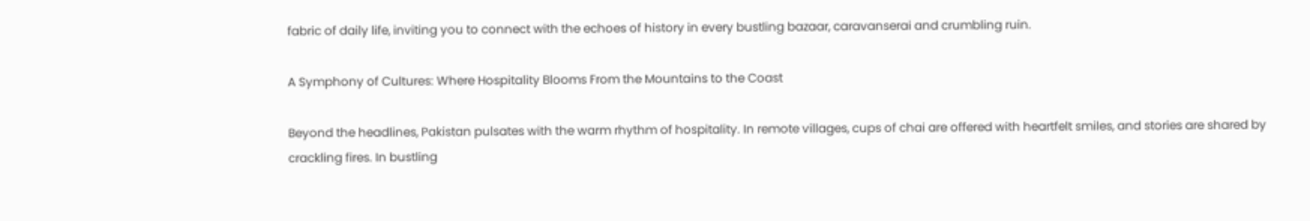fabric of daily life, inviting you to connect with the echoes of history in every bustling bazaar, caravanserai and crumbling ruin.

A Symphony of Cultures: Where Hospitality Blooms From the Mountains to the Coast

Beyond the headlines, Pakistan pulsates with the warm rhythm of hospitality. In remote villages, cups of chai are offered with heartfelt smiles, and stories are shared by crackling fires. In bustling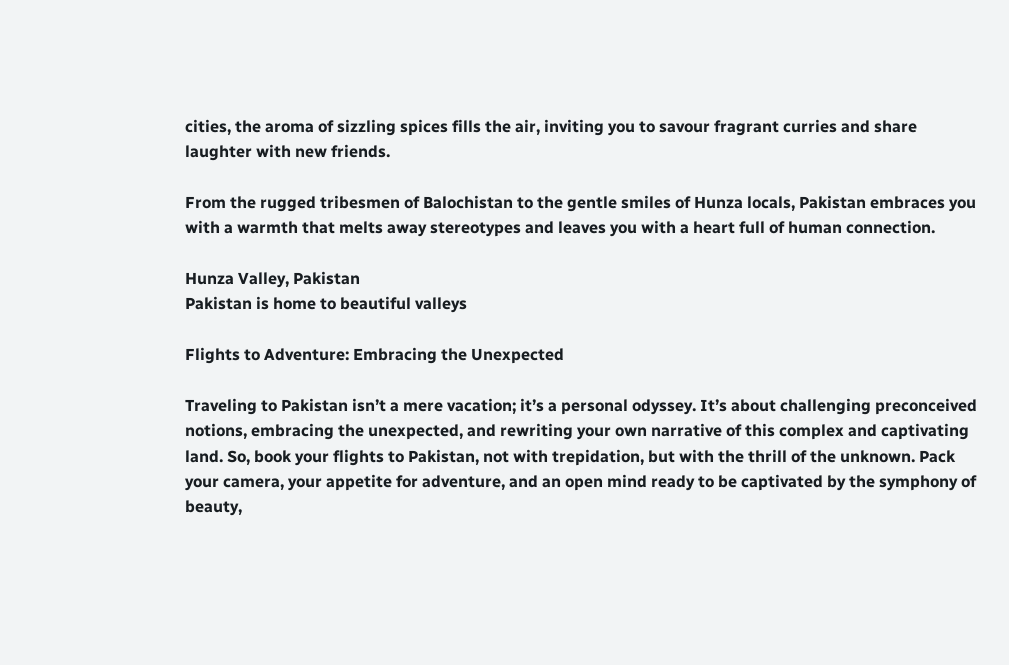cities, the aroma of sizzling spices fills the air, inviting you to savour fragrant curries and share laughter with new friends.

From the rugged tribesmen of Balochistan to the gentle smiles of Hunza locals, Pakistan embraces you with a warmth that melts away stereotypes and leaves you with a heart full of human connection.

Hunza Valley, Pakistan
Pakistan is home to beautiful valleys

Flights to Adventure: Embracing the Unexpected

Traveling to Pakistan isn’t a mere vacation; it’s a personal odyssey. It’s about challenging preconceived notions, embracing the unexpected, and rewriting your own narrative of this complex and captivating land. So, book your flights to Pakistan, not with trepidation, but with the thrill of the unknown. Pack your camera, your appetite for adventure, and an open mind ready to be captivated by the symphony of beauty,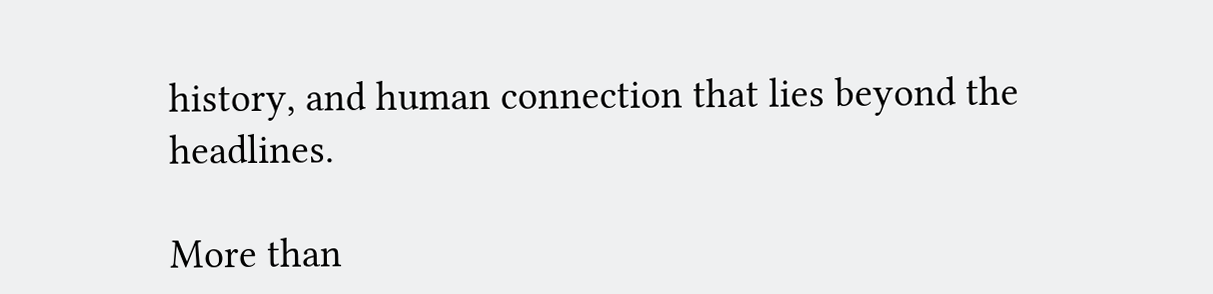history, and human connection that lies beyond the headlines.

More than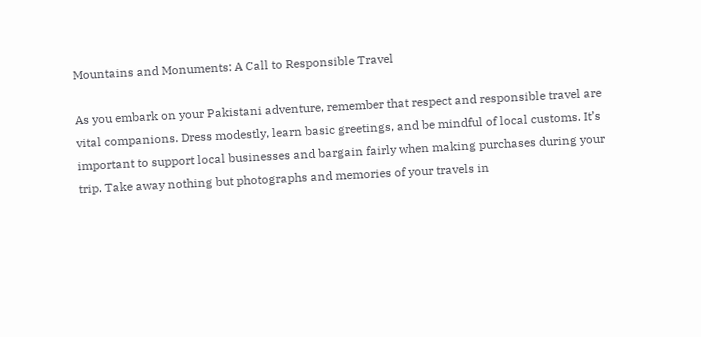Mountains and Monuments: A Call to Responsible Travel

As you embark on your Pakistani adventure, remember that respect and responsible travel are vital companions. Dress modestly, learn basic greetings, and be mindful of local customs. It’s important to support local businesses and bargain fairly when making purchases during your trip. Take away nothing but photographs and memories of your travels in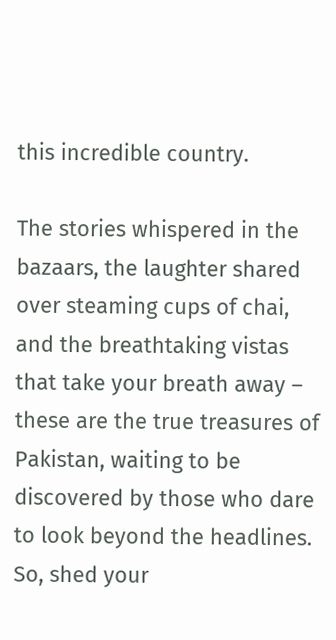this incredible country.

The stories whispered in the bazaars, the laughter shared over steaming cups of chai, and the breathtaking vistas that take your breath away – these are the true treasures of Pakistan, waiting to be discovered by those who dare to look beyond the headlines. So, shed your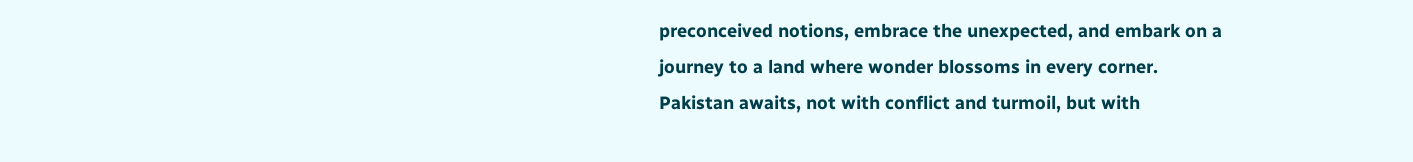preconceived notions, embrace the unexpected, and embark on a journey to a land where wonder blossoms in every corner. Pakistan awaits, not with conflict and turmoil, but with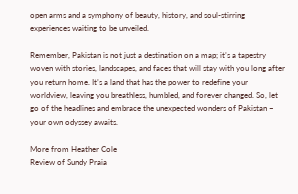open arms and a symphony of beauty, history, and soul-stirring experiences waiting to be unveiled.

Remember, Pakistan is not just a destination on a map; it’s a tapestry woven with stories, landscapes, and faces that will stay with you long after you return home. It’s a land that has the power to redefine your worldview, leaving you breathless, humbled, and forever changed. So, let go of the headlines and embrace the unexpected wonders of Pakistan – your own odyssey awaits.

More from Heather Cole
Review of Sundy Praia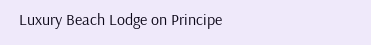Luxury Beach Lodge on Principe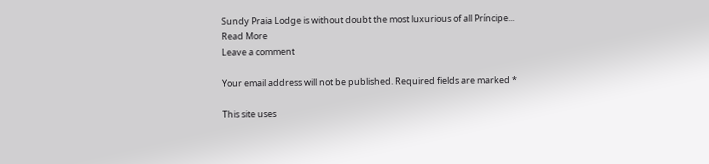Sundy Praia Lodge is without doubt the most luxurious of all Príncipe...
Read More
Leave a comment

Your email address will not be published. Required fields are marked *

This site uses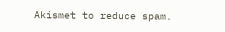Akismet to reduce spam.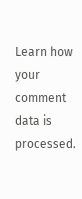Learn how your comment data is processed.